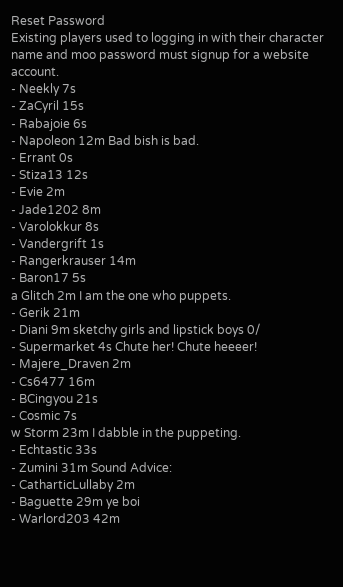Reset Password
Existing players used to logging in with their character name and moo password must signup for a website account.
- Neekly 7s
- ZaCyril 15s
- Rabajoie 6s
- Napoleon 12m Bad bish is bad.
- Errant 0s
- Stiza13 12s
- Evie 2m
- Jade1202 8m
- Varolokkur 8s
- Vandergrift 1s
- Rangerkrauser 14m
- Baron17 5s
a Glitch 2m I am the one who puppets.
- Gerik 21m
- Diani 9m sketchy girls and lipstick boys 0/
- Supermarket 4s Chute her! Chute heeeer!
- Majere_Draven 2m
- Cs6477 16m
- BCingyou 21s
- Cosmic 7s
w Storm 23m I dabble in the puppeting.
- Echtastic 33s
- Zumini 31m Sound Advice:
- CatharticLullaby 2m
- Baguette 29m ye boi
- Warlord203 42m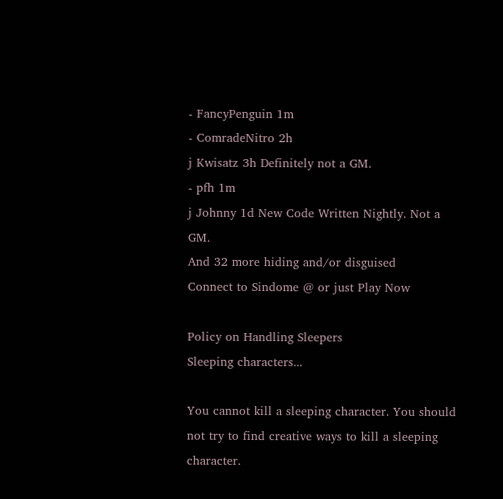- FancyPenguin 1m
- ComradeNitro 2h
j Kwisatz 3h Definitely not a GM.
- pfh 1m
j Johnny 1d New Code Written Nightly. Not a GM.
And 32 more hiding and/or disguised
Connect to Sindome @ or just Play Now

Policy on Handling Sleepers
Sleeping characters...

You cannot kill a sleeping character. You should not try to find creative ways to kill a sleeping character.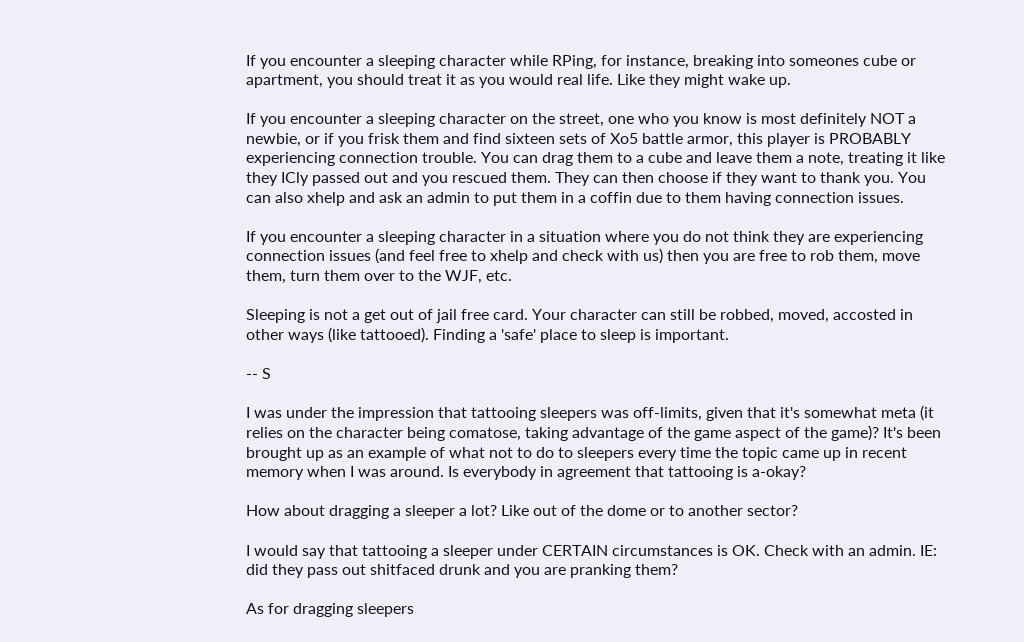If you encounter a sleeping character while RPing, for instance, breaking into someones cube or apartment, you should treat it as you would real life. Like they might wake up.

If you encounter a sleeping character on the street, one who you know is most definitely NOT a newbie, or if you frisk them and find sixteen sets of Xo5 battle armor, this player is PROBABLY experiencing connection trouble. You can drag them to a cube and leave them a note, treating it like they ICly passed out and you rescued them. They can then choose if they want to thank you. You can also xhelp and ask an admin to put them in a coffin due to them having connection issues.

If you encounter a sleeping character in a situation where you do not think they are experiencing connection issues (and feel free to xhelp and check with us) then you are free to rob them, move them, turn them over to the WJF, etc.

Sleeping is not a get out of jail free card. Your character can still be robbed, moved, accosted in other ways (like tattooed). Finding a 'safe' place to sleep is important.

-- S

I was under the impression that tattooing sleepers was off-limits, given that it's somewhat meta (it relies on the character being comatose, taking advantage of the game aspect of the game)? It's been brought up as an example of what not to do to sleepers every time the topic came up in recent memory when I was around. Is everybody in agreement that tattooing is a-okay?

How about dragging a sleeper a lot? Like out of the dome or to another sector?

I would say that tattooing a sleeper under CERTAIN circumstances is OK. Check with an admin. IE: did they pass out shitfaced drunk and you are pranking them?

As for dragging sleepers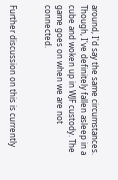around, I'd say the same circumstances. Though, I've definitely fallen asleep in a cube and woken up in WJF custody. The game goes on when we are not connected.


Further discussion on this is currently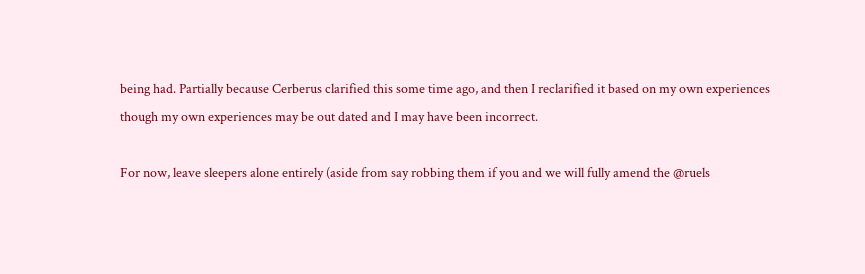being had. Partially because Cerberus clarified this some time ago, and then I reclarified it based on my own experiences though my own experiences may be out dated and I may have been incorrect.

For now, leave sleepers alone entirely (aside from say robbing them if you and we will fully amend the @ruels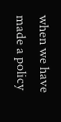when we have made a policy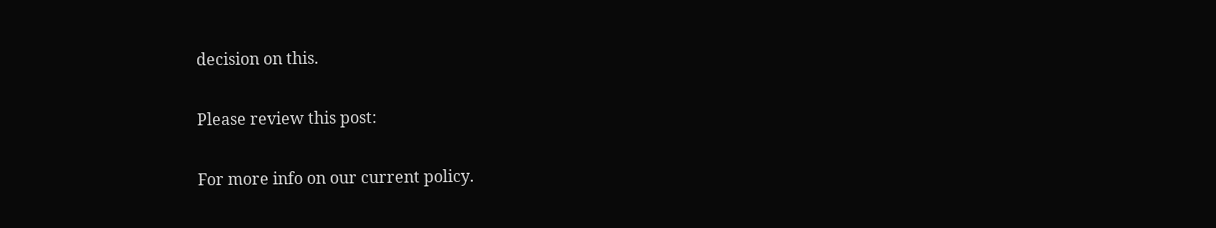decision on this.

Please review this post:

For more info on our current policy.